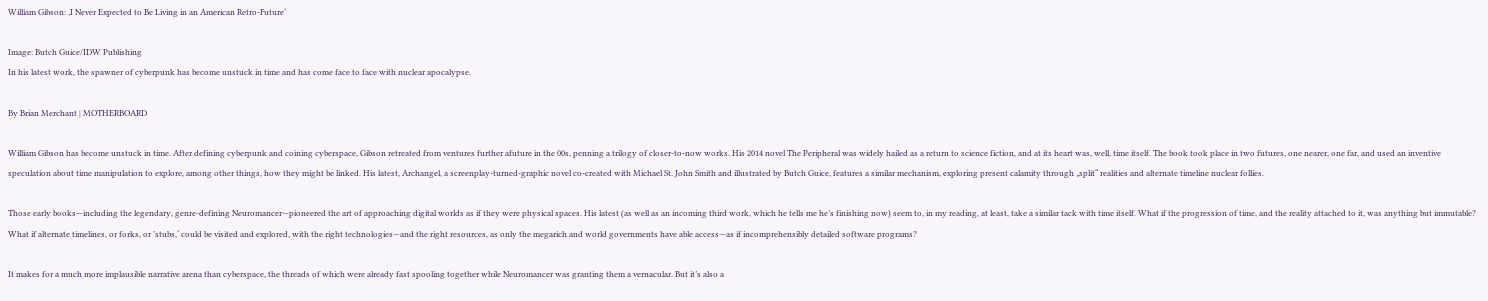William Gibson: ‚I Never Expected to Be Living in an American Retro-Future‘

Image: Butch Guice/IDW Publishing
In his latest work, the spawner of cyberpunk has become unstuck in time and has come face to face with nuclear apocalypse.

By Brian Merchant | MOTHERBOARD

William Gibson has become unstuck in time. After defining cyberpunk and coining cyberspace, Gibson retreated from ventures further afuture in the 00s, penning a trilogy of closer-to-now works. His 2014 novel The Peripheral was widely hailed as a return to science fiction, and at its heart was, well, time itself. The book took place in two futures, one nearer, one far, and used an inventive speculation about time manipulation to explore, among other things, how they might be linked. His latest, Archangel, a screenplay-turned-graphic novel co-created with Michael St. John Smith and illustrated by Butch Guice, features a similar mechanism, exploring present calamity through „split“ realities and alternate timeline nuclear follies.

Those early books—including the legendary, genre-defining Neuromancer—pioneered the art of approaching digital worlds as if they were physical spaces. His latest (as well as an incoming third work, which he tells me he’s finishing now) seem to, in my reading, at least, take a similar tack with time itself. What if the progression of time, and the reality attached to it, was anything but immutable? What if alternate timelines, or forks, or ’stubs,‘ could be visited and explored, with the right technologies—and the right resources, as only the megarich and world governments have able access—as if incomprehensibly detailed software programs?

It makes for a much more implausible narrative arena than cyberspace, the threads of which were already fast spooling together while Neuromancer was granting them a vernacular. But it’s also a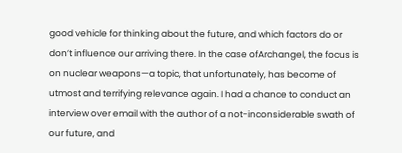good vehicle for thinking about the future, and which factors do or don’t influence our arriving there. In the case ofArchangel, the focus is on nuclear weapons—a topic, that unfortunately, has become of utmost and terrifying relevance again. I had a chance to conduct an interview over email with the author of a not-inconsiderable swath of our future, and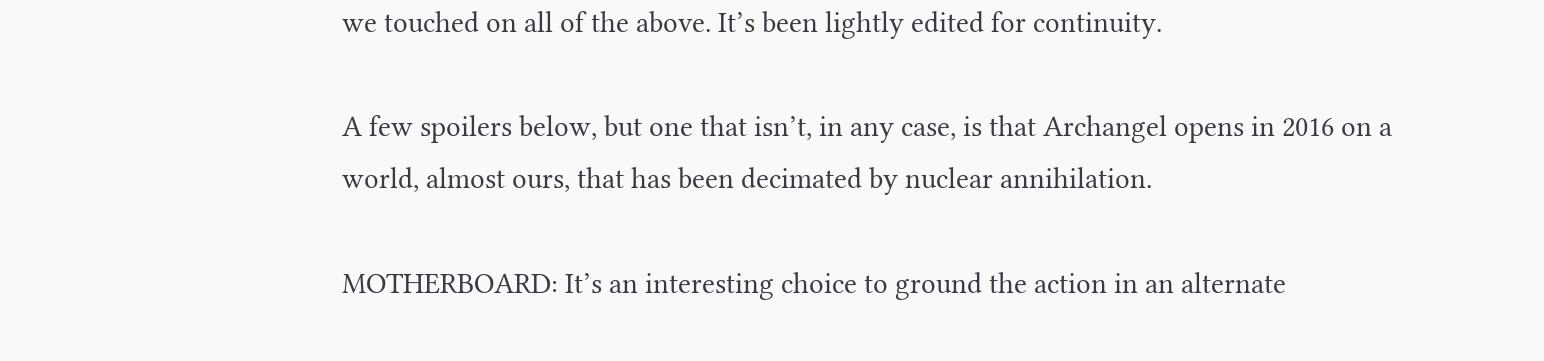we touched on all of the above. It’s been lightly edited for continuity.

A few spoilers below, but one that isn’t, in any case, is that Archangel opens in 2016 on a world, almost ours, that has been decimated by nuclear annihilation.

MOTHERBOARD: It’s an interesting choice to ground the action in an alternate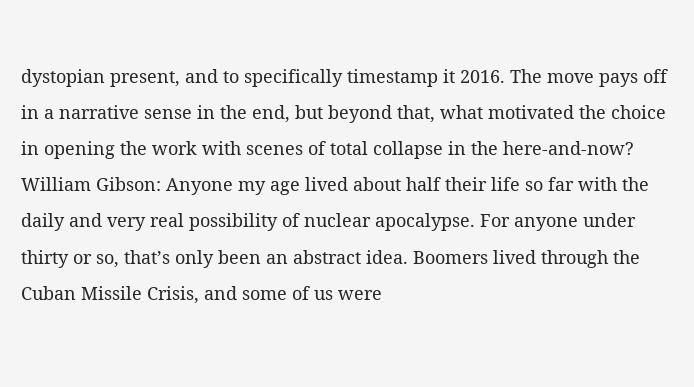dystopian present, and to specifically timestamp it 2016. The move pays off in a narrative sense in the end, but beyond that, what motivated the choice in opening the work with scenes of total collapse in the here-and-now?
William Gibson: Anyone my age lived about half their life so far with the daily and very real possibility of nuclear apocalypse. For anyone under thirty or so, that’s only been an abstract idea. Boomers lived through the Cuban Missile Crisis, and some of us were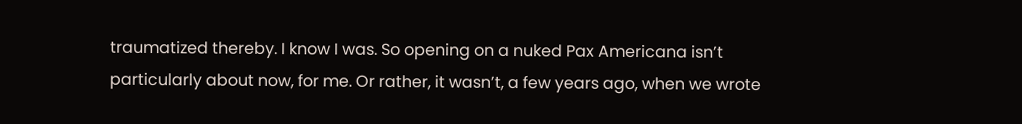traumatized thereby. I know I was. So opening on a nuked Pax Americana isn’t particularly about now, for me. Or rather, it wasn’t, a few years ago, when we wrote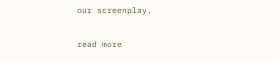our screenplay.

read more